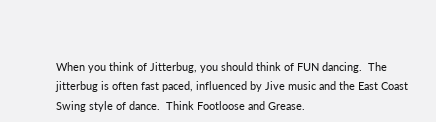When you think of Jitterbug, you should think of FUN dancing.  The jitterbug is often fast paced, influenced by Jive music and the East Coast Swing style of dance.  Think Footloose and Grease.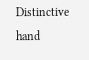Distinctive hand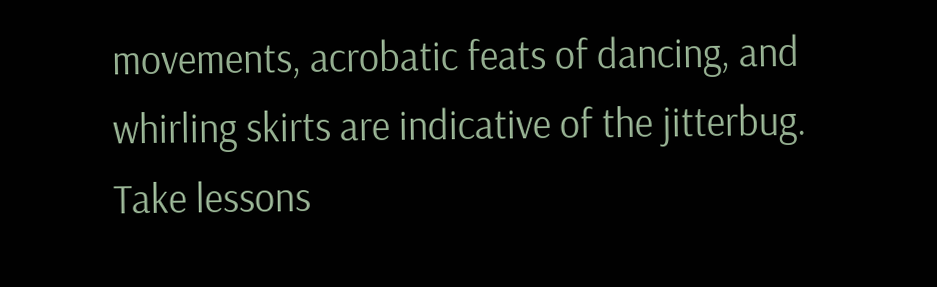movements, acrobatic feats of dancing, and whirling skirts are indicative of the jitterbug.  Take lessons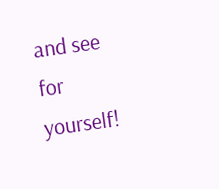and see for yourself!